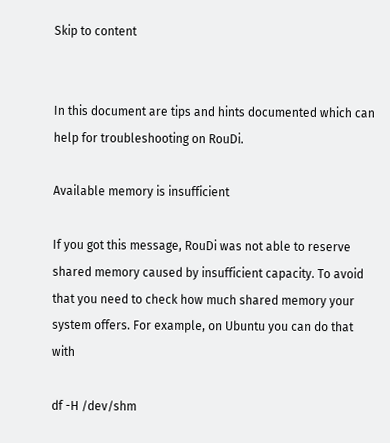Skip to content


In this document are tips and hints documented which can help for troubleshooting on RouDi.

Available memory is insufficient

If you got this message, RouDi was not able to reserve shared memory caused by insufficient capacity. To avoid that you need to check how much shared memory your system offers. For example, on Ubuntu you can do that with

df -H /dev/shm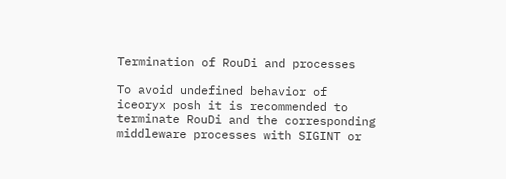Termination of RouDi and processes

To avoid undefined behavior of iceoryx posh it is recommended to terminate RouDi and the corresponding middleware processes with SIGINT or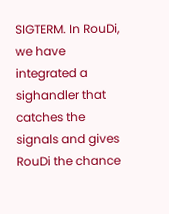SIGTERM. In RouDi, we have integrated a sighandler that catches the signals and gives RouDi the chance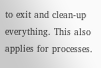to exit and clean-up everything. This also applies for processes.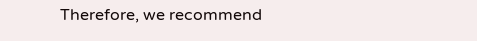Therefore, we recommend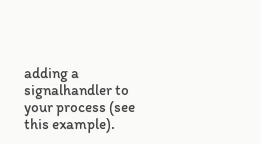adding a signalhandler to your process (see this example).